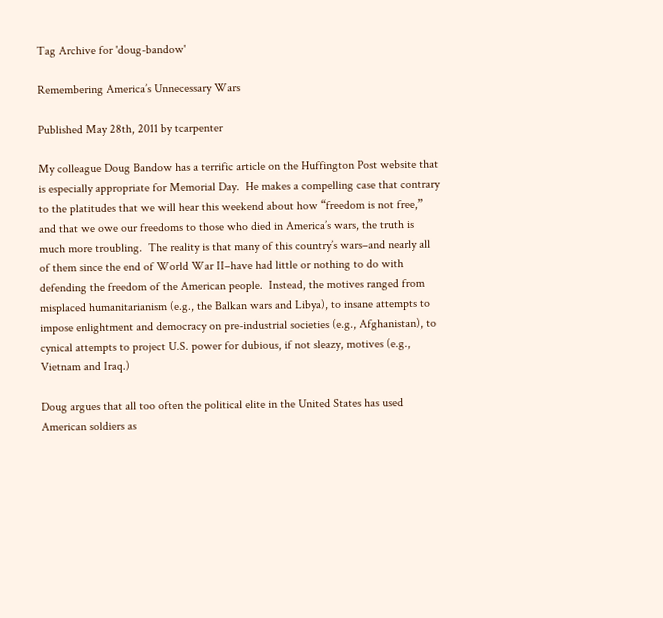Tag Archive for 'doug-bandow'

Remembering America’s Unnecessary Wars

Published May 28th, 2011 by tcarpenter

My colleague Doug Bandow has a terrific article on the Huffington Post website that is especially appropriate for Memorial Day.  He makes a compelling case that contrary to the platitudes that we will hear this weekend about how “freedom is not free,” and that we owe our freedoms to those who died in America’s wars, the truth is much more troubling.  The reality is that many of this country’s wars–and nearly all of them since the end of World War II–have had little or nothing to do with defending the freedom of the American people.  Instead, the motives ranged from misplaced humanitarianism (e.g., the Balkan wars and Libya), to insane attempts to impose enlightment and democracy on pre-industrial societies (e.g., Afghanistan), to cynical attempts to project U.S. power for dubious, if not sleazy, motives (e.g., Vietnam and Iraq.)

Doug argues that all too often the political elite in the United States has used American soldiers as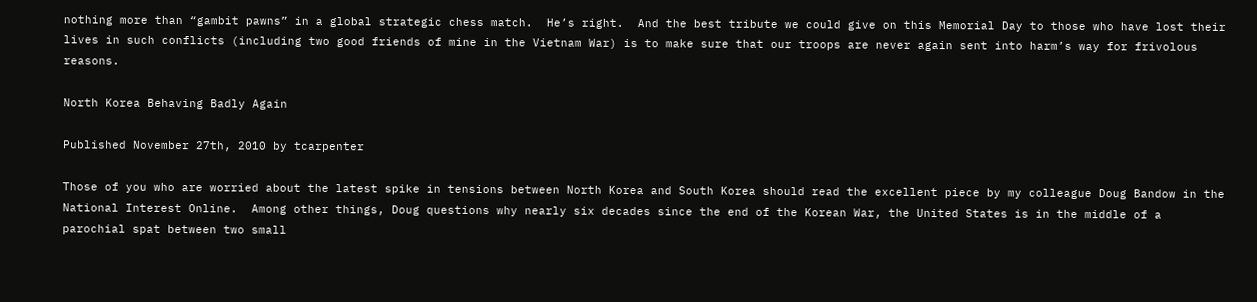nothing more than “gambit pawns” in a global strategic chess match.  He’s right.  And the best tribute we could give on this Memorial Day to those who have lost their lives in such conflicts (including two good friends of mine in the Vietnam War) is to make sure that our troops are never again sent into harm’s way for frivolous reasons.

North Korea Behaving Badly Again

Published November 27th, 2010 by tcarpenter

Those of you who are worried about the latest spike in tensions between North Korea and South Korea should read the excellent piece by my colleague Doug Bandow in the National Interest Online.  Among other things, Doug questions why nearly six decades since the end of the Korean War, the United States is in the middle of a parochial spat between two small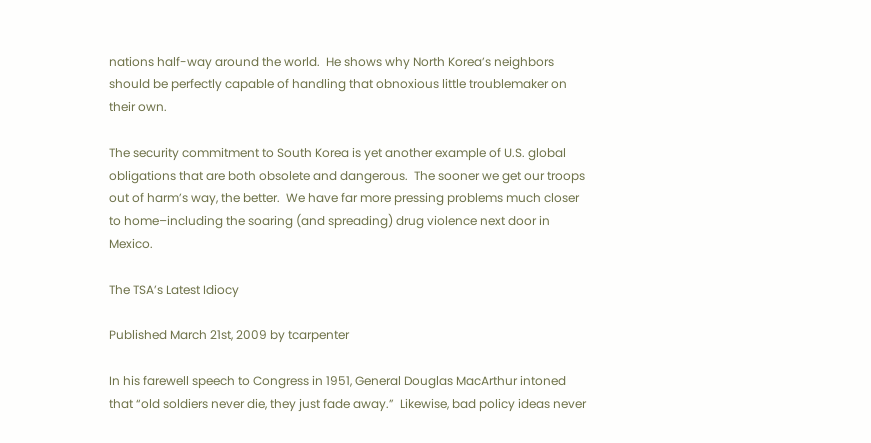nations half-way around the world.  He shows why North Korea’s neighbors should be perfectly capable of handling that obnoxious little troublemaker on their own.

The security commitment to South Korea is yet another example of U.S. global obligations that are both obsolete and dangerous.  The sooner we get our troops out of harm’s way, the better.  We have far more pressing problems much closer to home–including the soaring (and spreading) drug violence next door in Mexico.

The TSA’s Latest Idiocy

Published March 21st, 2009 by tcarpenter

In his farewell speech to Congress in 1951, General Douglas MacArthur intoned that “old soldiers never die, they just fade away.”  Likewise, bad policy ideas never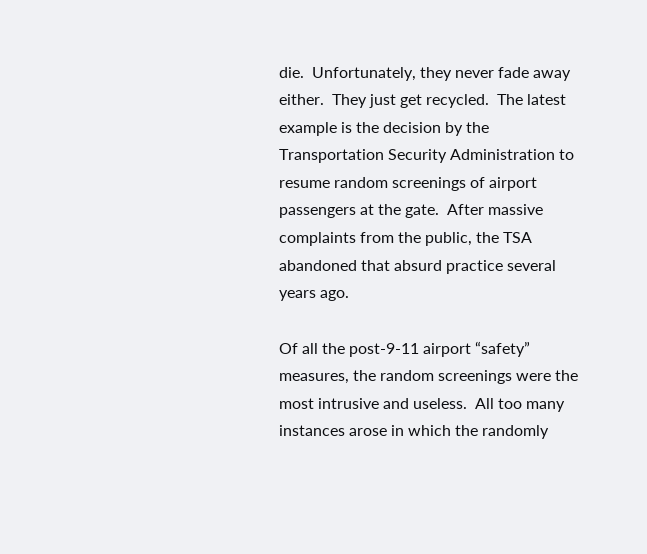die.  Unfortunately, they never fade away either.  They just get recycled.  The latest example is the decision by the Transportation Security Administration to resume random screenings of airport passengers at the gate.  After massive complaints from the public, the TSA abandoned that absurd practice several years ago.

Of all the post-9-11 airport “safety” measures, the random screenings were the most intrusive and useless.  All too many instances arose in which the randomly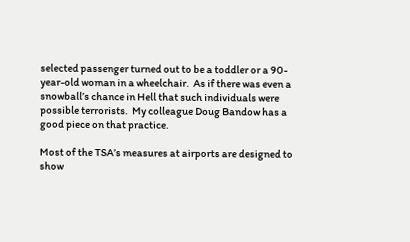selected passenger turned out to be a toddler or a 90-year-old woman in a wheelchair.  As if there was even a snowball’s chance in Hell that such individuals were possible terrorists.  My colleague Doug Bandow has a good piece on that practice.

Most of the TSA’s measures at airports are designed to show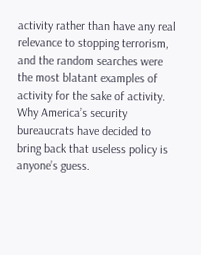activity rather than have any real relevance to stopping terrorism, and the random searches were the most blatant examples of activity for the sake of activity.  Why America’s security bureaucrats have decided to bring back that useless policy is anyone’s guess.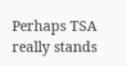Perhaps TSA really stands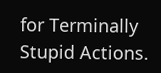for Terminally Stupid Actions.